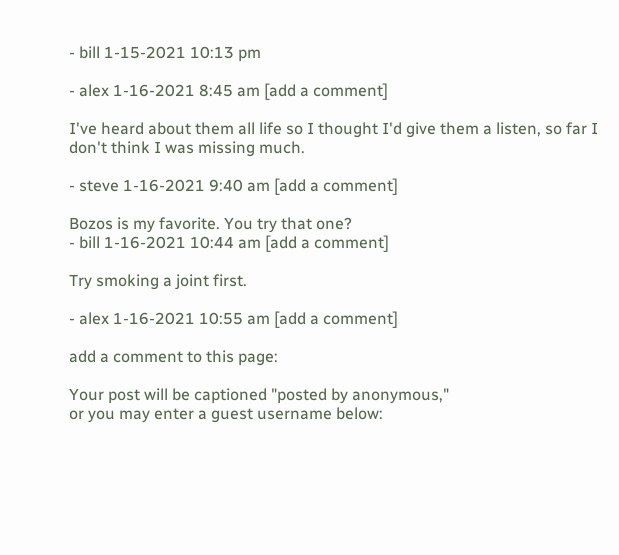- bill 1-15-2021 10:13 pm

- alex 1-16-2021 8:45 am [add a comment]

I've heard about them all life so I thought I'd give them a listen, so far I don't think I was missing much.

- steve 1-16-2021 9:40 am [add a comment]

Bozos is my favorite. You try that one?
- bill 1-16-2021 10:44 am [add a comment]

Try smoking a joint first.

- alex 1-16-2021 10:55 am [add a comment]

add a comment to this page:

Your post will be captioned "posted by anonymous,"
or you may enter a guest username below: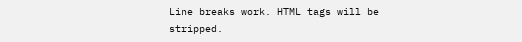Line breaks work. HTML tags will be stripped.